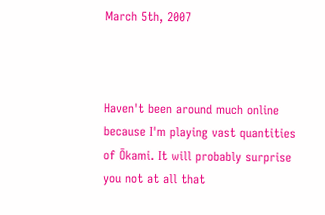March 5th, 2007



Haven't been around much online because I'm playing vast quantities of Ōkami. It will probably surprise you not at all that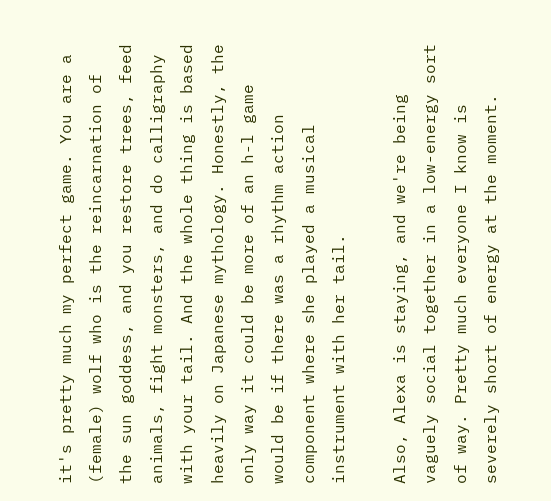it's pretty much my perfect game. You are a (female) wolf who is the reincarnation of the sun goddess, and you restore trees, feed animals, fight monsters, and do calligraphy with your tail. And the whole thing is based heavily on Japanese mythology. Honestly, the only way it could be more of an h-l game would be if there was a rhythm action component where she played a musical instrument with her tail.

Also, Alexa is staying, and we're being vaguely social together in a low-energy sort of way. Pretty much everyone I know is severely short of energy at the moment.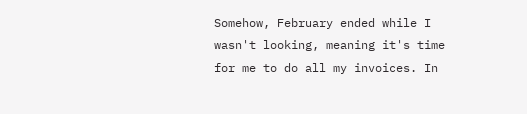Somehow, February ended while I wasn't looking, meaning it's time for me to do all my invoices. In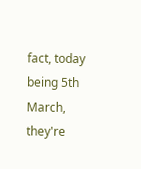fact, today being 5th March, they're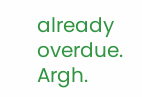already overdue. Argh.